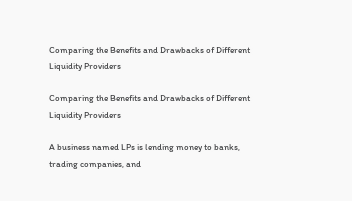Comparing the Benefits and Drawbacks of Different Liquidity Providers

Comparing the Benefits and Drawbacks of Different Liquidity Providers

A business named LPs is lending money to banks, trading companies, and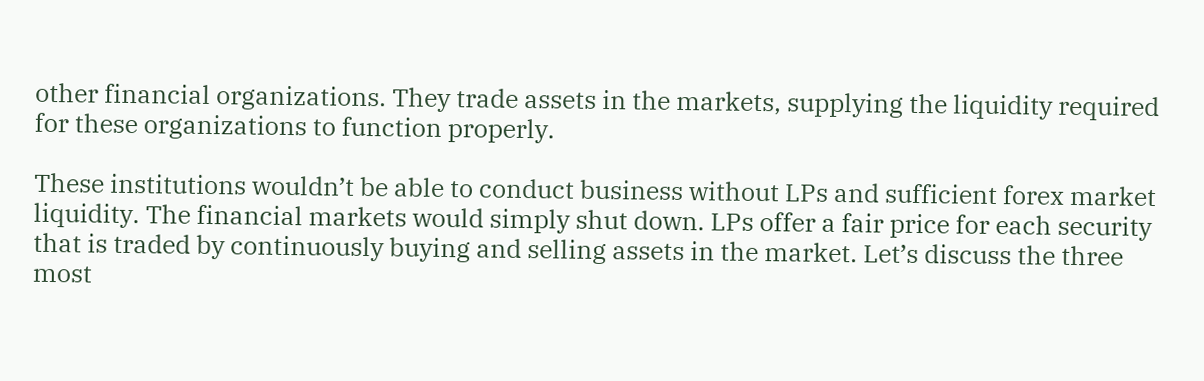other financial organizations. They trade assets in the markets, supplying the liquidity required for these organizations to function properly.

These institutions wouldn’t be able to conduct business without LPs and sufficient forex market liquidity. The financial markets would simply shut down. LPs offer a fair price for each security that is traded by continuously buying and selling assets in the market. Let’s discuss the three most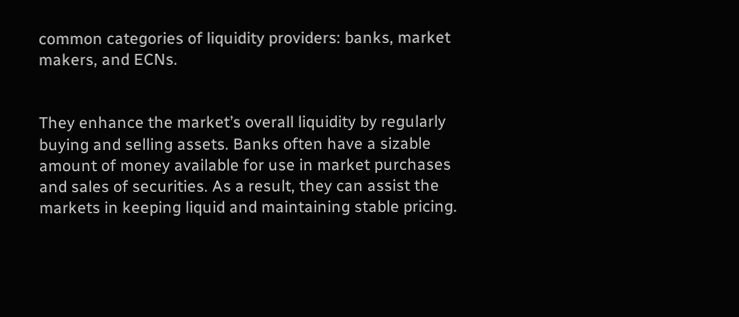common categories of liquidity providers: banks, market makers, and ECNs.


They enhance the market’s overall liquidity by regularly buying and selling assets. Banks often have a sizable amount of money available for use in market purchases and sales of securities. As a result, they can assist the markets in keeping liquid and maintaining stable pricing.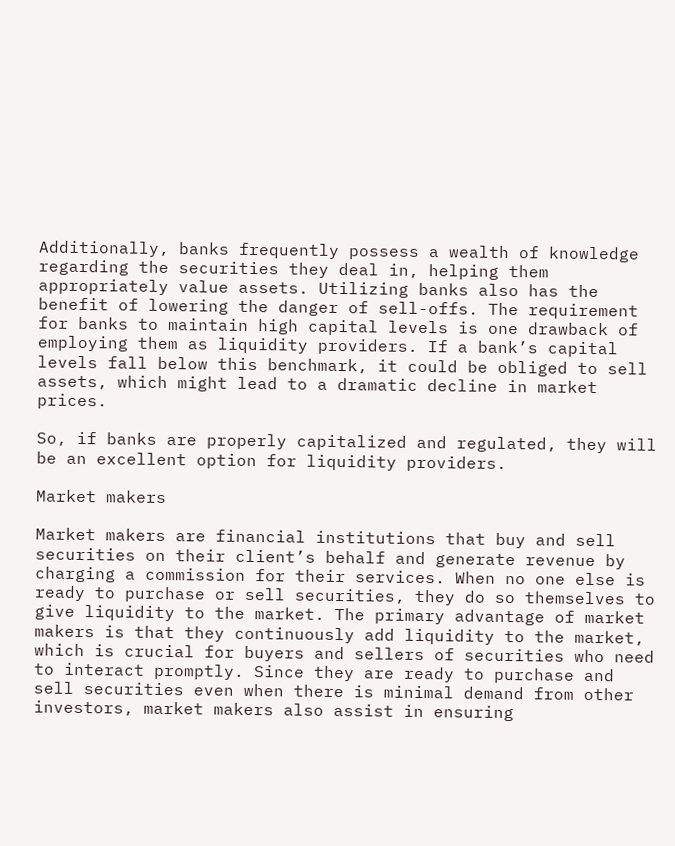Additionally, banks frequently possess a wealth of knowledge regarding the securities they deal in, helping them appropriately value assets. Utilizing banks also has the benefit of lowering the danger of sell-offs. The requirement for banks to maintain high capital levels is one drawback of employing them as liquidity providers. If a bank’s capital levels fall below this benchmark, it could be obliged to sell assets, which might lead to a dramatic decline in market prices.

So, if banks are properly capitalized and regulated, they will be an excellent option for liquidity providers.

Market makers

Market makers are financial institutions that buy and sell securities on their client’s behalf and generate revenue by charging a commission for their services. When no one else is ready to purchase or sell securities, they do so themselves to give liquidity to the market. The primary advantage of market makers is that they continuously add liquidity to the market, which is crucial for buyers and sellers of securities who need to interact promptly. Since they are ready to purchase and sell securities even when there is minimal demand from other investors, market makers also assist in ensuring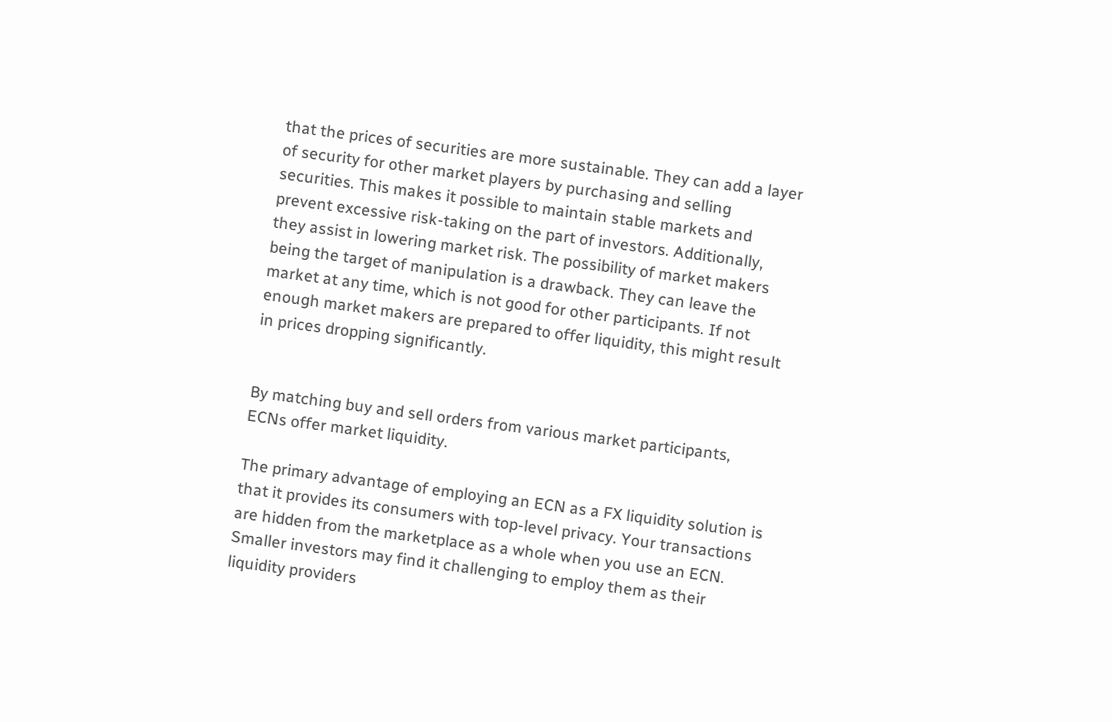that the prices of securities are more sustainable. They can add a layer of security for other market players by purchasing and selling securities. This makes it possible to maintain stable markets and prevent excessive risk-taking on the part of investors. Additionally, they assist in lowering market risk. The possibility of market makers being the target of manipulation is a drawback. They can leave the market at any time, which is not good for other participants. If not enough market makers are prepared to offer liquidity, this might result in prices dropping significantly.


By matching buy and sell orders from various market participants, ECNs offer market liquidity.

The primary advantage of employing an ECN as a FX liquidity solution is that it provides its consumers with top-level privacy. Your transactions are hidden from the marketplace as a whole when you use an ECN. Smaller investors may find it challenging to employ them as their liquidity providers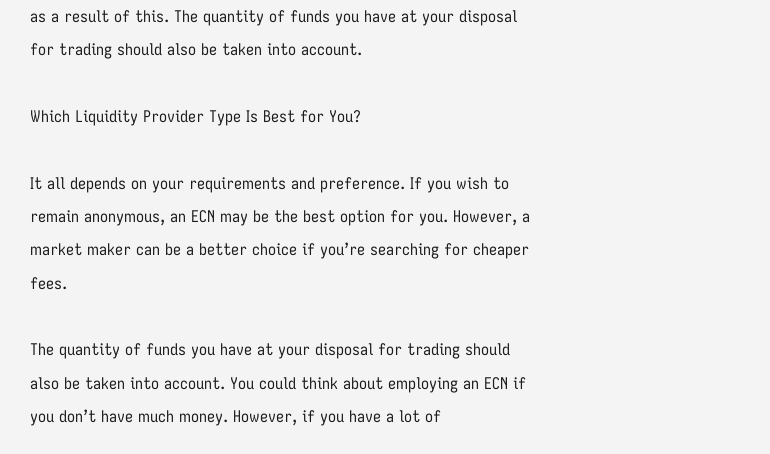as a result of this. The quantity of funds you have at your disposal for trading should also be taken into account.

Which Liquidity Provider Type Is Best for You?

It all depends on your requirements and preference. If you wish to remain anonymous, an ECN may be the best option for you. However, a market maker can be a better choice if you’re searching for cheaper fees.

The quantity of funds you have at your disposal for trading should also be taken into account. You could think about employing an ECN if you don’t have much money. However, if you have a lot of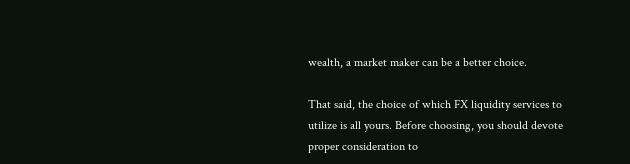wealth, a market maker can be a better choice.

That said, the choice of which FX liquidity services to utilize is all yours. Before choosing, you should devote proper consideration to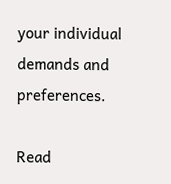your individual demands and preferences.

Read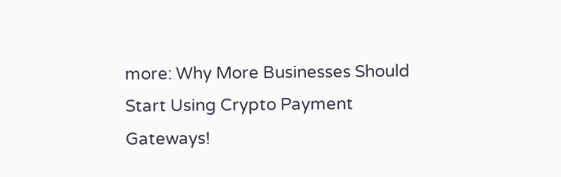more: Why More Businesses Should Start Using Crypto Payment Gateways!